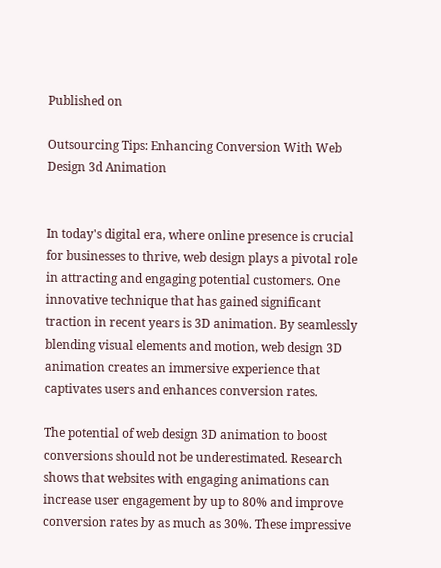Published on

Outsourcing Tips: Enhancing Conversion With Web Design 3d Animation


In today's digital era, where online presence is crucial for businesses to thrive, web design plays a pivotal role in attracting and engaging potential customers. One innovative technique that has gained significant traction in recent years is 3D animation. By seamlessly blending visual elements and motion, web design 3D animation creates an immersive experience that captivates users and enhances conversion rates.

The potential of web design 3D animation to boost conversions should not be underestimated. Research shows that websites with engaging animations can increase user engagement by up to 80% and improve conversion rates by as much as 30%. These impressive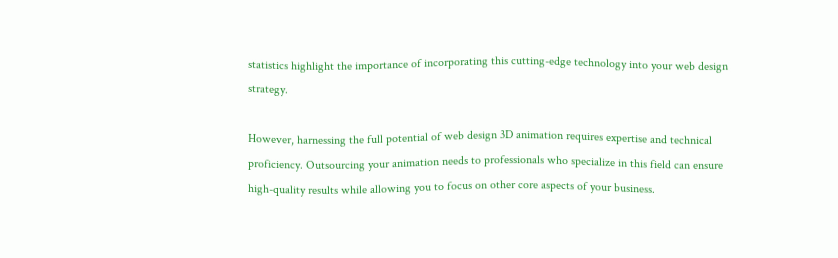statistics highlight the importance of incorporating this cutting-edge technology into your web design strategy.

However, harnessing the full potential of web design 3D animation requires expertise and technical proficiency. Outsourcing your animation needs to professionals who specialize in this field can ensure high-quality results while allowing you to focus on other core aspects of your business.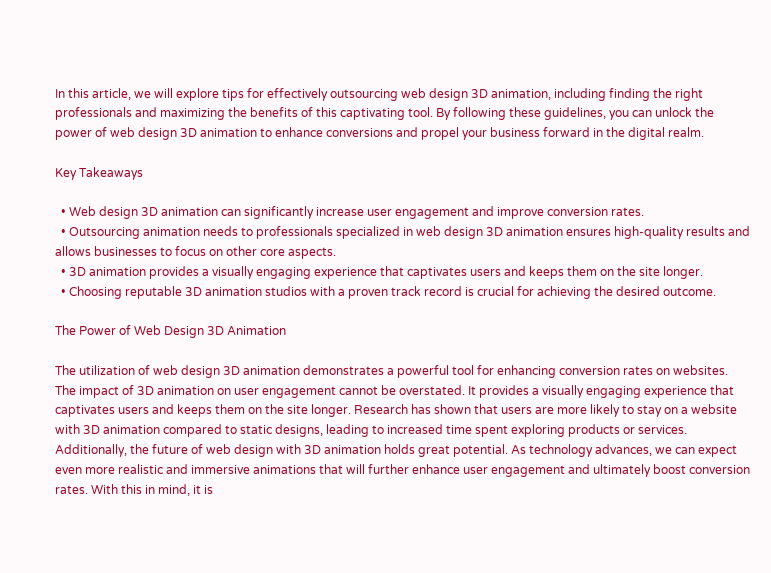In this article, we will explore tips for effectively outsourcing web design 3D animation, including finding the right professionals and maximizing the benefits of this captivating tool. By following these guidelines, you can unlock the power of web design 3D animation to enhance conversions and propel your business forward in the digital realm.

Key Takeaways

  • Web design 3D animation can significantly increase user engagement and improve conversion rates.
  • Outsourcing animation needs to professionals specialized in web design 3D animation ensures high-quality results and allows businesses to focus on other core aspects.
  • 3D animation provides a visually engaging experience that captivates users and keeps them on the site longer.
  • Choosing reputable 3D animation studios with a proven track record is crucial for achieving the desired outcome.

The Power of Web Design 3D Animation

The utilization of web design 3D animation demonstrates a powerful tool for enhancing conversion rates on websites. The impact of 3D animation on user engagement cannot be overstated. It provides a visually engaging experience that captivates users and keeps them on the site longer. Research has shown that users are more likely to stay on a website with 3D animation compared to static designs, leading to increased time spent exploring products or services. Additionally, the future of web design with 3D animation holds great potential. As technology advances, we can expect even more realistic and immersive animations that will further enhance user engagement and ultimately boost conversion rates. With this in mind, it is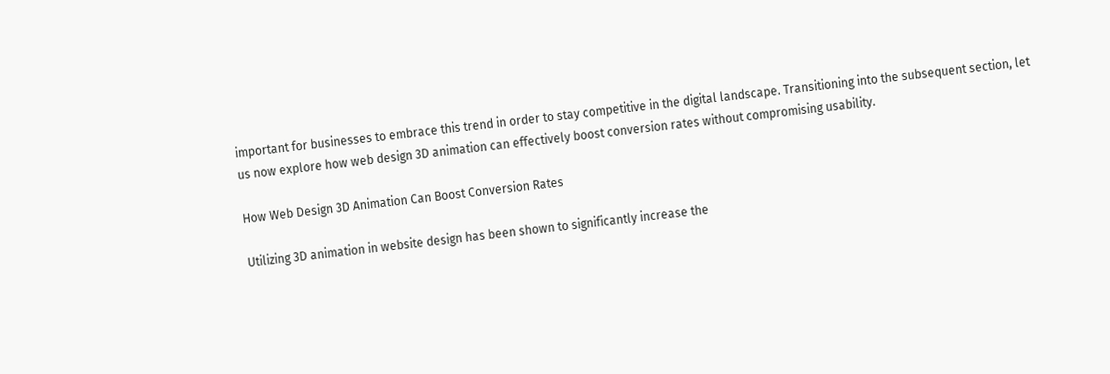important for businesses to embrace this trend in order to stay competitive in the digital landscape. Transitioning into the subsequent section, let us now explore how web design 3D animation can effectively boost conversion rates without compromising usability.

How Web Design 3D Animation Can Boost Conversion Rates

Utilizing 3D animation in website design has been shown to significantly increase the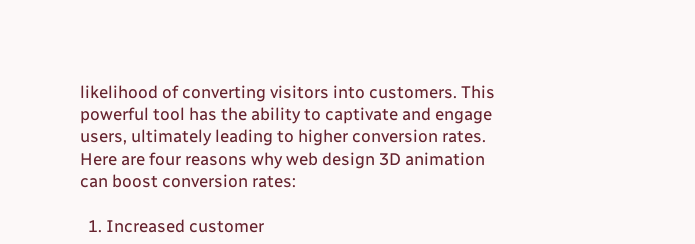likelihood of converting visitors into customers. This powerful tool has the ability to captivate and engage users, ultimately leading to higher conversion rates. Here are four reasons why web design 3D animation can boost conversion rates:

  1. Increased customer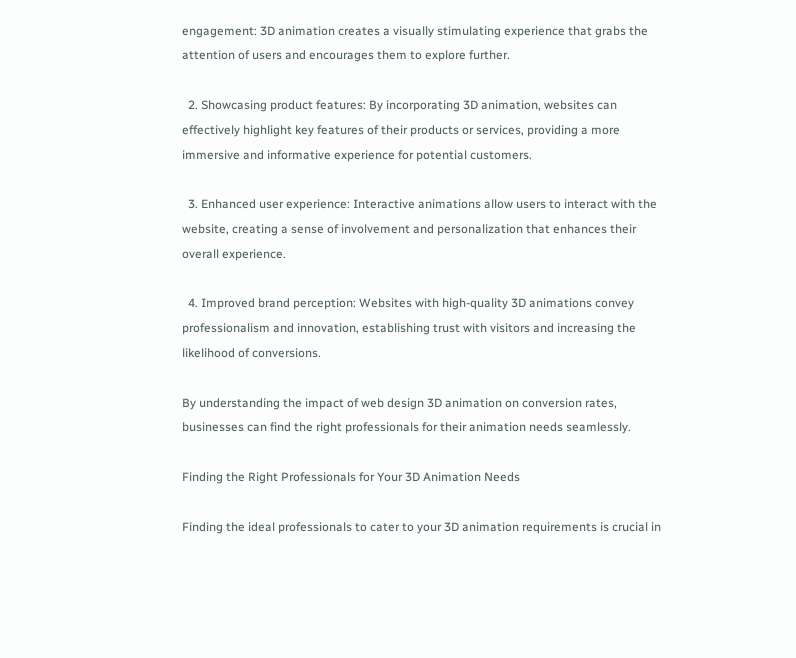engagement: 3D animation creates a visually stimulating experience that grabs the attention of users and encourages them to explore further.

  2. Showcasing product features: By incorporating 3D animation, websites can effectively highlight key features of their products or services, providing a more immersive and informative experience for potential customers.

  3. Enhanced user experience: Interactive animations allow users to interact with the website, creating a sense of involvement and personalization that enhances their overall experience.

  4. Improved brand perception: Websites with high-quality 3D animations convey professionalism and innovation, establishing trust with visitors and increasing the likelihood of conversions.

By understanding the impact of web design 3D animation on conversion rates, businesses can find the right professionals for their animation needs seamlessly.

Finding the Right Professionals for Your 3D Animation Needs

Finding the ideal professionals to cater to your 3D animation requirements is crucial in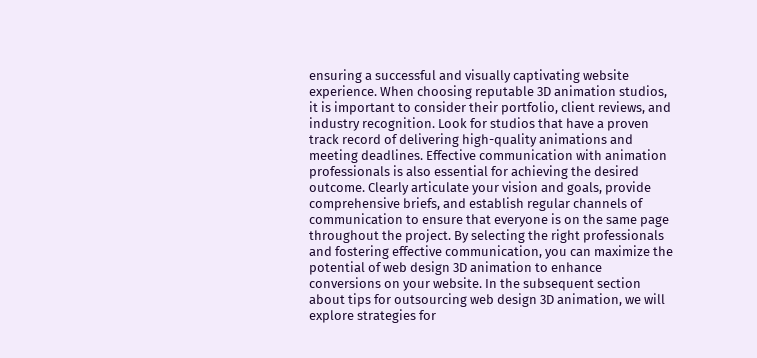ensuring a successful and visually captivating website experience. When choosing reputable 3D animation studios, it is important to consider their portfolio, client reviews, and industry recognition. Look for studios that have a proven track record of delivering high-quality animations and meeting deadlines. Effective communication with animation professionals is also essential for achieving the desired outcome. Clearly articulate your vision and goals, provide comprehensive briefs, and establish regular channels of communication to ensure that everyone is on the same page throughout the project. By selecting the right professionals and fostering effective communication, you can maximize the potential of web design 3D animation to enhance conversions on your website. In the subsequent section about tips for outsourcing web design 3D animation, we will explore strategies for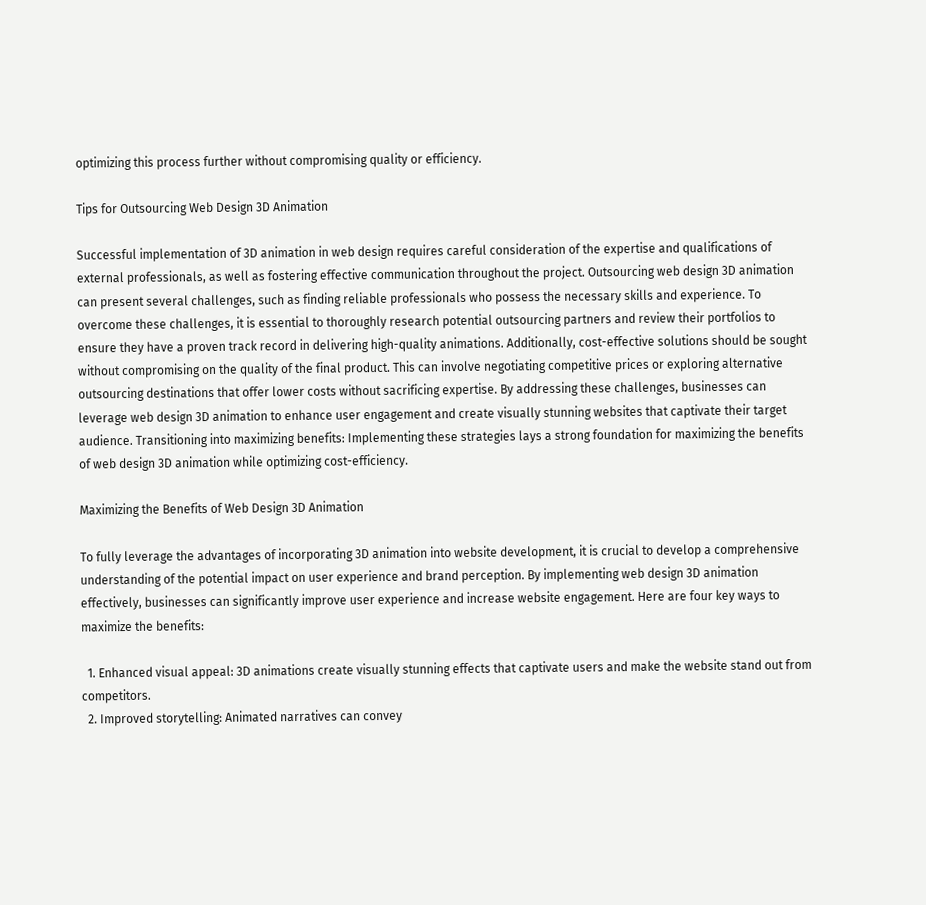optimizing this process further without compromising quality or efficiency.

Tips for Outsourcing Web Design 3D Animation

Successful implementation of 3D animation in web design requires careful consideration of the expertise and qualifications of external professionals, as well as fostering effective communication throughout the project. Outsourcing web design 3D animation can present several challenges, such as finding reliable professionals who possess the necessary skills and experience. To overcome these challenges, it is essential to thoroughly research potential outsourcing partners and review their portfolios to ensure they have a proven track record in delivering high-quality animations. Additionally, cost-effective solutions should be sought without compromising on the quality of the final product. This can involve negotiating competitive prices or exploring alternative outsourcing destinations that offer lower costs without sacrificing expertise. By addressing these challenges, businesses can leverage web design 3D animation to enhance user engagement and create visually stunning websites that captivate their target audience. Transitioning into maximizing benefits: Implementing these strategies lays a strong foundation for maximizing the benefits of web design 3D animation while optimizing cost-efficiency.

Maximizing the Benefits of Web Design 3D Animation

To fully leverage the advantages of incorporating 3D animation into website development, it is crucial to develop a comprehensive understanding of the potential impact on user experience and brand perception. By implementing web design 3D animation effectively, businesses can significantly improve user experience and increase website engagement. Here are four key ways to maximize the benefits:

  1. Enhanced visual appeal: 3D animations create visually stunning effects that captivate users and make the website stand out from competitors.
  2. Improved storytelling: Animated narratives can convey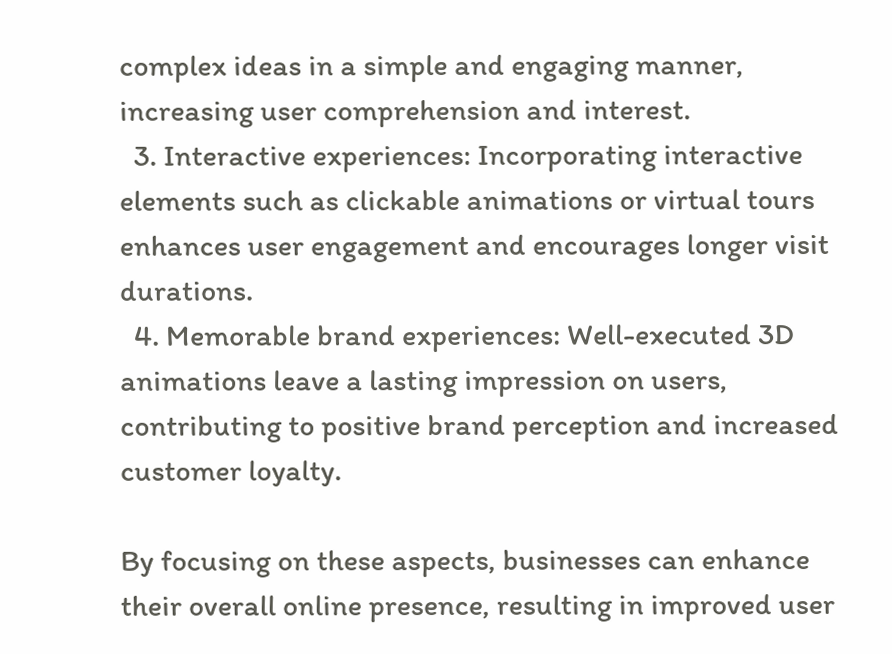complex ideas in a simple and engaging manner, increasing user comprehension and interest.
  3. Interactive experiences: Incorporating interactive elements such as clickable animations or virtual tours enhances user engagement and encourages longer visit durations.
  4. Memorable brand experiences: Well-executed 3D animations leave a lasting impression on users, contributing to positive brand perception and increased customer loyalty.

By focusing on these aspects, businesses can enhance their overall online presence, resulting in improved user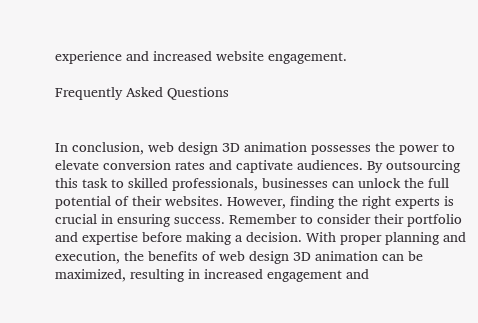experience and increased website engagement.

Frequently Asked Questions


In conclusion, web design 3D animation possesses the power to elevate conversion rates and captivate audiences. By outsourcing this task to skilled professionals, businesses can unlock the full potential of their websites. However, finding the right experts is crucial in ensuring success. Remember to consider their portfolio and expertise before making a decision. With proper planning and execution, the benefits of web design 3D animation can be maximized, resulting in increased engagement and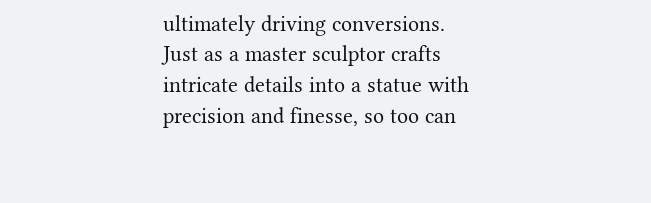ultimately driving conversions. Just as a master sculptor crafts intricate details into a statue with precision and finesse, so too can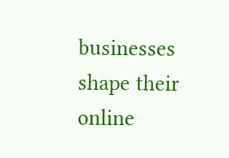businesses shape their online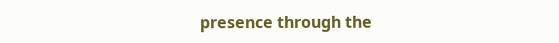presence through the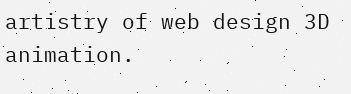artistry of web design 3D animation.